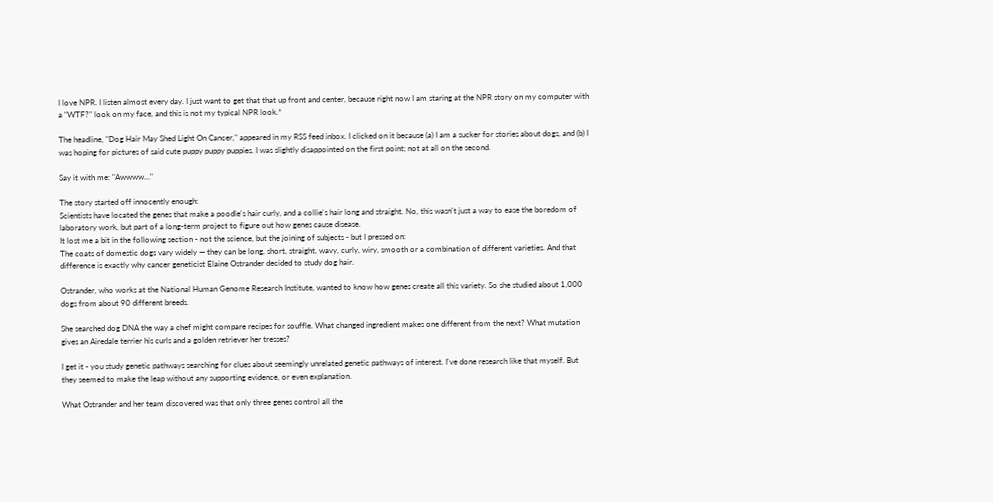I love NPR. I listen almost every day. I just want to get that that up front and center, because right now I am staring at the NPR story on my computer with a "WTF?" look on my face, and this is not my typical NPR look.*

The headline, "Dog Hair May Shed Light On Cancer," appeared in my RSS feed inbox. I clicked on it because (a) I am a sucker for stories about dogs, and (b) I was hoping for pictures of said cute puppy puppy puppies. I was slightly disappointed on the first point; not at all on the second.

Say it with me: "Awwww..."

The story started off innocently enough:
Scientists have located the genes that make a poodle's hair curly, and a collie's hair long and straight. No, this wasn't just a way to ease the boredom of laboratory work, but part of a long-term project to figure out how genes cause disease.
It lost me a bit in the following section - not the science, but the joining of subjects - but I pressed on:
The coats of domestic dogs vary widely — they can be long, short, straight, wavy, curly, wiry, smooth or a combination of different varieties. And that difference is exactly why cancer geneticist Elaine Ostrander decided to study dog hair.

Ostrander, who works at the National Human Genome Research Institute, wanted to know how genes create all this variety. So she studied about 1,000 dogs from about 90 different breeds.

She searched dog DNA the way a chef might compare recipes for souffle. What changed ingredient makes one different from the next? What mutation gives an Airedale terrier his curls and a golden retriever her tresses?

I get it - you study genetic pathways searching for clues about seemingly unrelated genetic pathways of interest. I've done research like that myself. But they seemed to make the leap without any supporting evidence, or even explanation.

What Ostrander and her team discovered was that only three genes control all the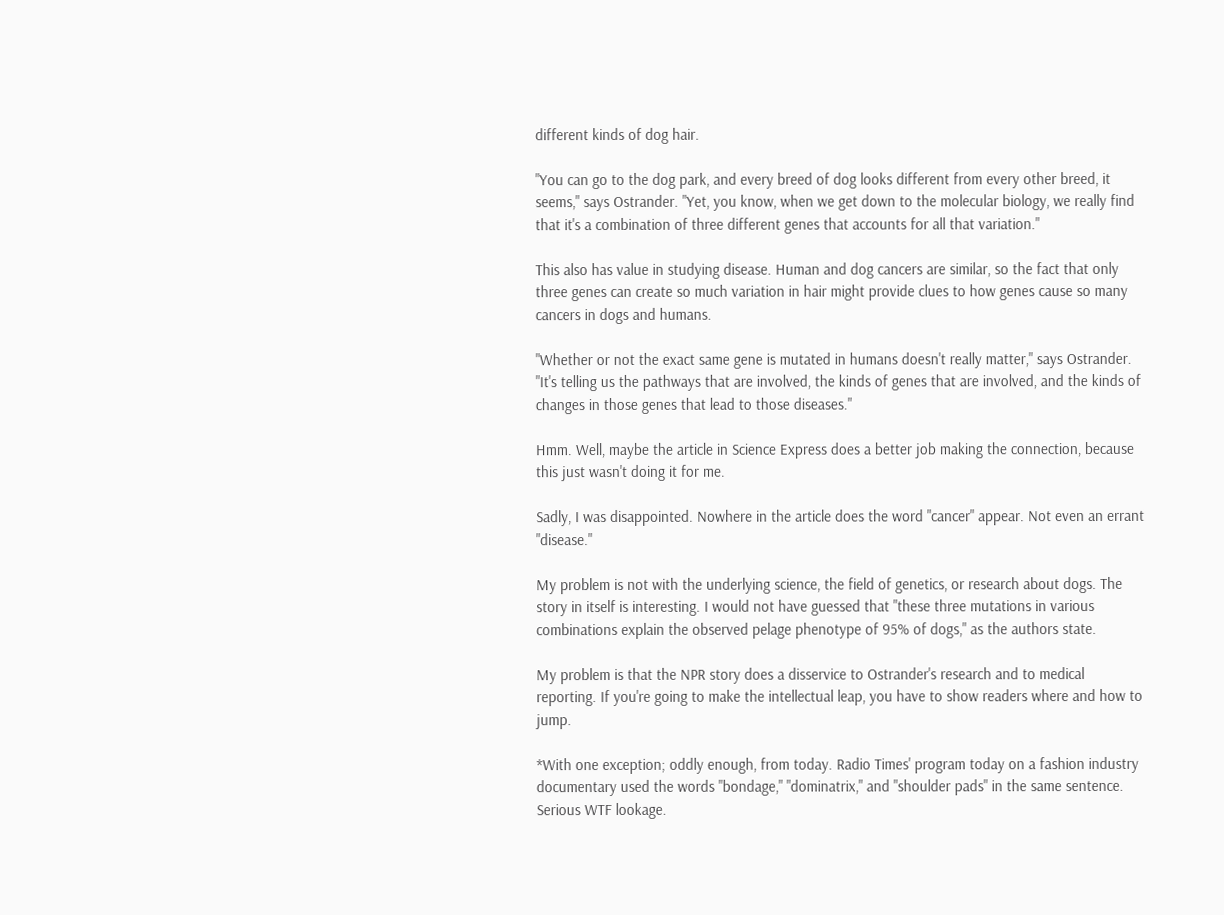different kinds of dog hair.

"You can go to the dog park, and every breed of dog looks different from every other breed, it seems," says Ostrander. "Yet, you know, when we get down to the molecular biology, we really find that it's a combination of three different genes that accounts for all that variation."

This also has value in studying disease. Human and dog cancers are similar, so the fact that only three genes can create so much variation in hair might provide clues to how genes cause so many cancers in dogs and humans.

"Whether or not the exact same gene is mutated in humans doesn't really matter," says Ostrander. "It's telling us the pathways that are involved, the kinds of genes that are involved, and the kinds of changes in those genes that lead to those diseases."

Hmm. Well, maybe the article in Science Express does a better job making the connection, because this just wasn't doing it for me.

Sadly, I was disappointed. Nowhere in the article does the word "cancer" appear. Not even an errant "disease."

My problem is not with the underlying science, the field of genetics, or research about dogs. The story in itself is interesting. I would not have guessed that "these three mutations in various combinations explain the observed pelage phenotype of 95% of dogs," as the authors state.

My problem is that the NPR story does a disservice to Ostrander's research and to medical reporting. If you're going to make the intellectual leap, you have to show readers where and how to jump.

*With one exception; oddly enough, from today. Radio Times' program today on a fashion industry documentary used the words "bondage," "dominatrix," and "shoulder pads" in the same sentence. Serious WTF lookage.